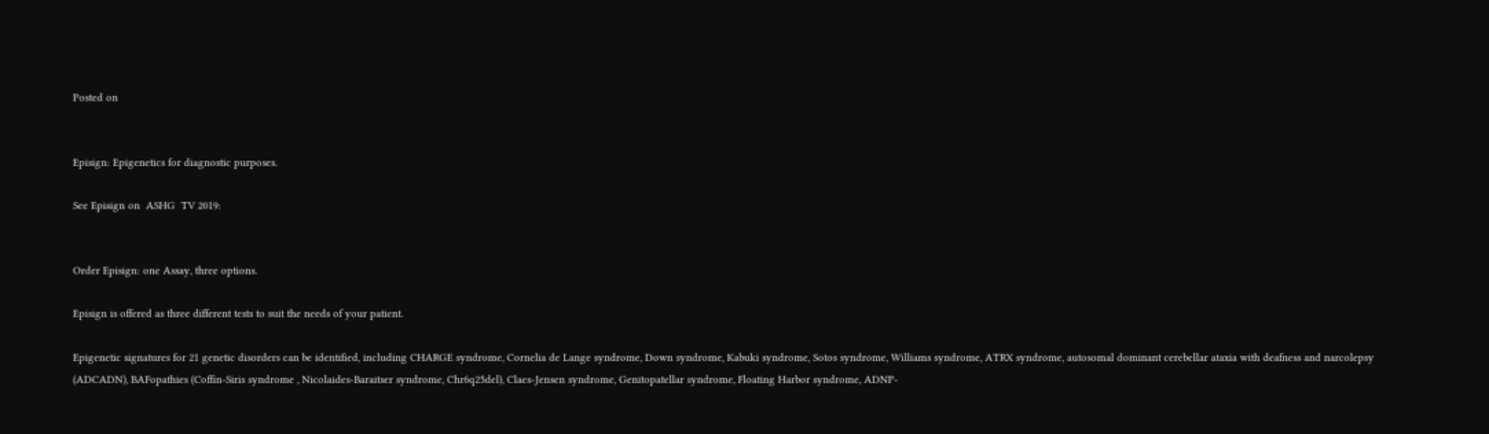Posted on


Episign: Epigenetics for diagnostic purposes.

See Episign on  ASHG  TV 2019:


Order Episign: one Assay, three options.

Episign is offered as three different tests to suit the needs of your patient.

Epigenetic signatures for 21 genetic disorders can be identified, including CHARGE syndrome, Cornelia de Lange syndrome, Down syndrome, Kabuki syndrome, Sotos syndrome, Williams syndrome, ATRX syndrome, autosomal dominant cerebellar ataxia with deafness and narcolepsy (ADCADN), BAFopathies (Coffin-Siris syndrome , Nicolaides-Baraitser syndrome, Chr6q25del), Claes-Jensen syndrome, Genitopatellar syndrome, Floating Harbor syndrome, ADNP-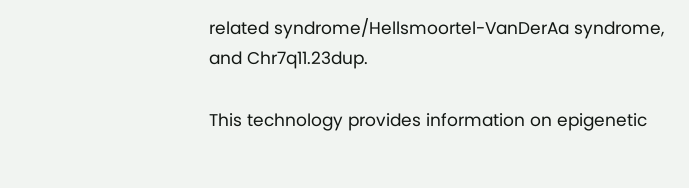related syndrome/Hellsmoortel-VanDerAa syndrome, and Chr7q11.23dup.

This technology provides information on epigenetic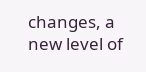changes, a new level of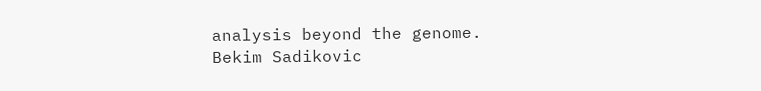analysis beyond the genome. Bekim Sadikovic